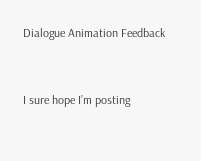Dialogue Animation Feedback


I sure hope I’m posting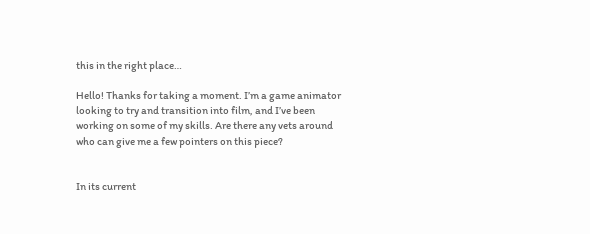this in the right place…

Hello! Thanks for taking a moment. I’m a game animator looking to try and transition into film, and I’ve been working on some of my skills. Are there any vets around who can give me a few pointers on this piece?


In its current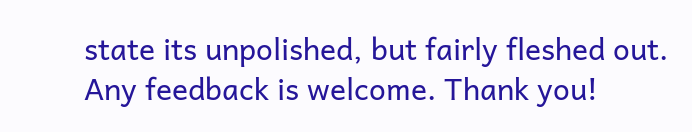state its unpolished, but fairly fleshed out. Any feedback is welcome. Thank you!